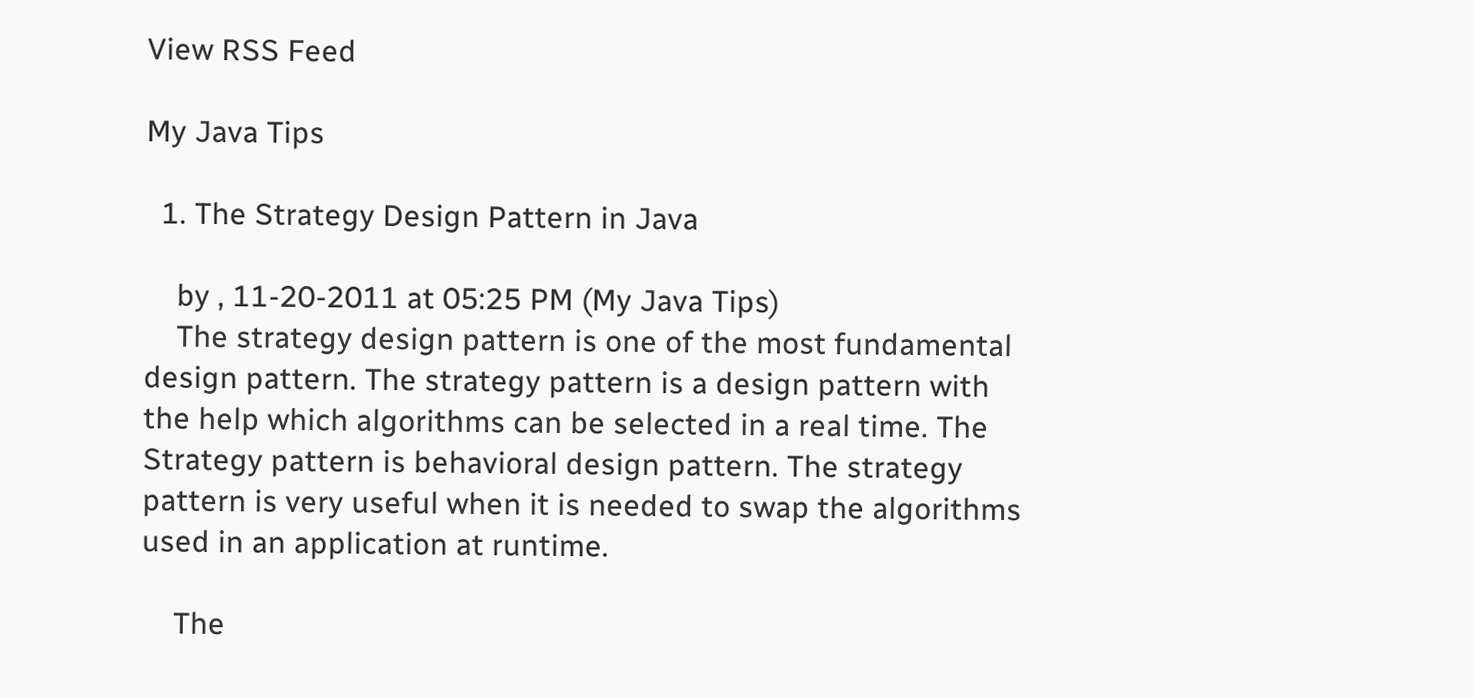View RSS Feed

My Java Tips

  1. The Strategy Design Pattern in Java

    by , 11-20-2011 at 05:25 PM (My Java Tips)
    The strategy design pattern is one of the most fundamental design pattern. The strategy pattern is a design pattern with the help which algorithms can be selected in a real time. The Strategy pattern is behavioral design pattern. The strategy pattern is very useful when it is needed to swap the algorithms used in an application at runtime.

    The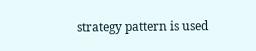strategy pattern is used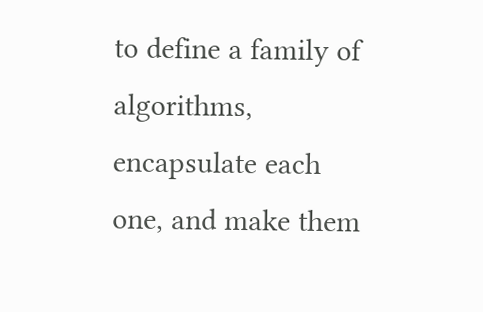to define a family of algorithms, encapsulate each one, and make them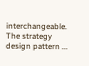interchangeable. The strategy design pattern ...